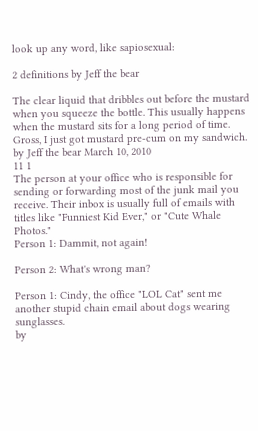look up any word, like sapiosexual:

2 definitions by Jeff the bear

The clear liquid that dribbles out before the mustard when you squeeze the bottle. This usually happens when the mustard sits for a long period of time.
Gross, I just got mustard pre-cum on my sandwich.
by Jeff the bear March 10, 2010
11 1
The person at your office who is responsible for sending or forwarding most of the junk mail you receive. Their inbox is usually full of emails with titles like "Funniest Kid Ever," or "Cute Whale Photos."
Person 1: Dammit, not again!

Person 2: What's wrong man?

Person 1: Cindy, the office "LOL Cat" sent me another stupid chain email about dogs wearing sunglasses.
by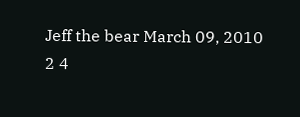Jeff the bear March 09, 2010
2 4